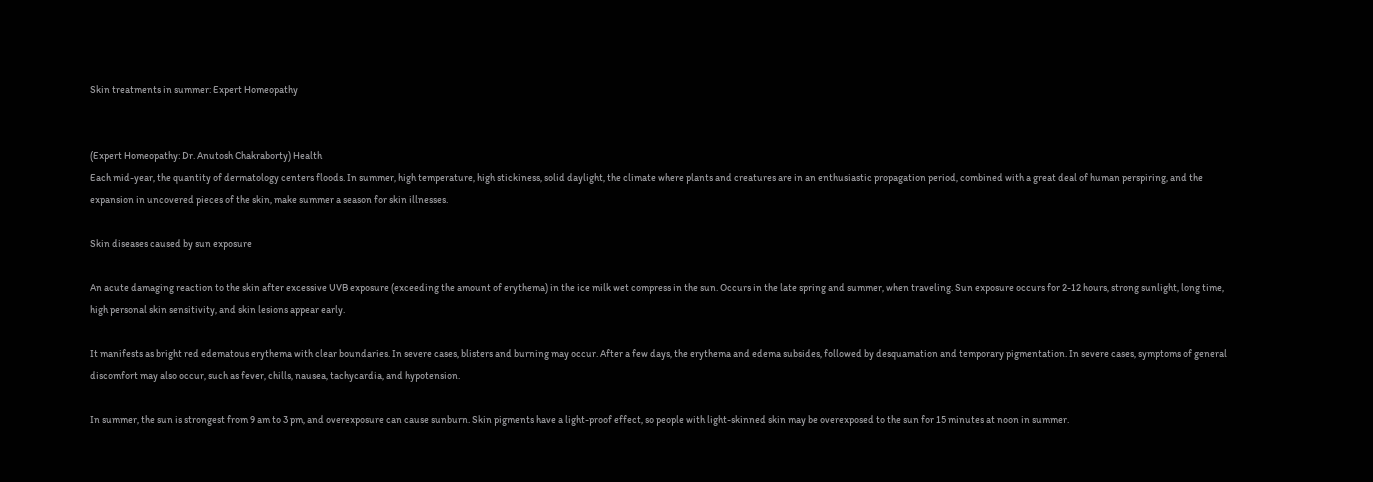Skin treatments in summer: Expert Homeopathy


(Expert Homeopathy: Dr. Anutosh Chakraborty) Health
Each mid-year, the quantity of dermatology centers floods. In summer, high temperature, high stickiness, solid daylight, the climate where plants and creatures are in an enthusiastic propagation period, combined with a great deal of human perspiring, and the expansion in uncovered pieces of the skin, make summer a season for skin illnesses.

Skin diseases caused by sun exposure

An acute damaging reaction to the skin after excessive UVB exposure (exceeding the amount of erythema) in the ice milk wet compress in the sun. Occurs in the late spring and summer, when traveling. Sun exposure occurs for 2-12 hours, strong sunlight, long time, high personal skin sensitivity, and skin lesions appear early.

It manifests as bright red edematous erythema with clear boundaries. In severe cases, blisters and burning may occur. After a few days, the erythema and edema subsides, followed by desquamation and temporary pigmentation. In severe cases, symptoms of general discomfort may also occur, such as fever, chills, nausea, tachycardia, and hypotension.

In summer, the sun is strongest from 9 am to 3 pm, and overexposure can cause sunburn. Skin pigments have a light-proof effect, so people with light-skinned skin may be overexposed to the sun for 15 minutes at noon in summer.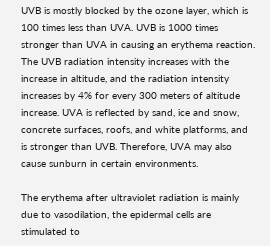UVB is mostly blocked by the ozone layer, which is 100 times less than UVA. UVB is 1000 times stronger than UVA in causing an erythema reaction. The UVB radiation intensity increases with the increase in altitude, and the radiation intensity increases by 4% for every 300 meters of altitude increase. UVA is reflected by sand, ice and snow, concrete surfaces, roofs, and white platforms, and is stronger than UVB. Therefore, UVA may also cause sunburn in certain environments.

The erythema after ultraviolet radiation is mainly due to vasodilation, the epidermal cells are stimulated to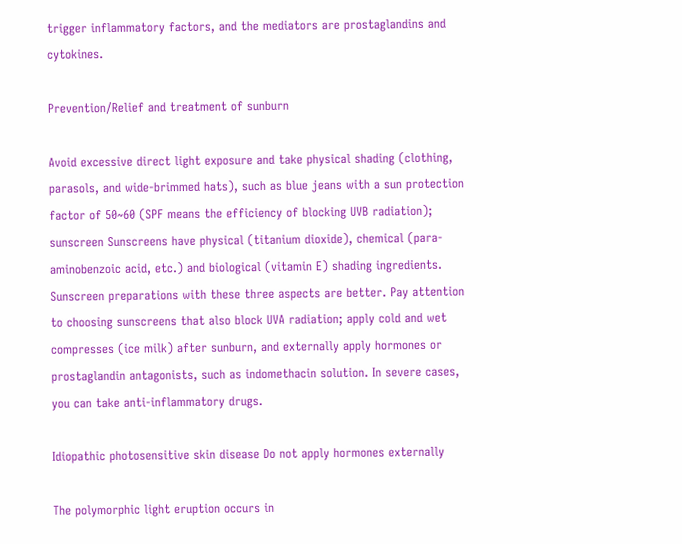trigger inflammatory factors, and the mediators are prostaglandins and cytokines.

Prevention/Relief and treatment of sunburn

Avoid excessive direct light exposure and take physical shading (clothing, parasols, and wide-brimmed hats), such as blue jeans with a sun protection factor of 50~60 (SPF means the efficiency of blocking UVB radiation); sunscreen Sunscreens have physical (titanium dioxide), chemical (para-aminobenzoic acid, etc.) and biological (vitamin E) shading ingredients. Sunscreen preparations with these three aspects are better. Pay attention to choosing sunscreens that also block UVA radiation; apply cold and wet compresses (ice milk) after sunburn, and externally apply hormones or prostaglandin antagonists, such as indomethacin solution. In severe cases, you can take anti-inflammatory drugs.

Idiopathic photosensitive skin disease Do not apply hormones externally

The polymorphic light eruption occurs in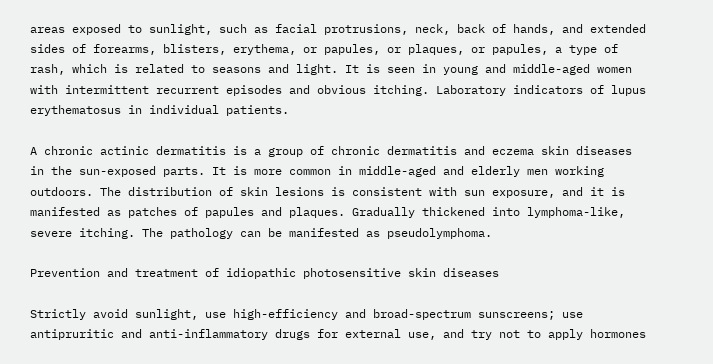areas exposed to sunlight, such as facial protrusions, neck, back of hands, and extended sides of forearms, blisters, erythema, or papules, or plaques, or papules, a type of rash, which is related to seasons and light. It is seen in young and middle-aged women with intermittent recurrent episodes and obvious itching. Laboratory indicators of lupus erythematosus in individual patients.

A chronic actinic dermatitis is a group of chronic dermatitis and eczema skin diseases in the sun-exposed parts. It is more common in middle-aged and elderly men working outdoors. The distribution of skin lesions is consistent with sun exposure, and it is manifested as patches of papules and plaques. Gradually thickened into lymphoma-like, severe itching. The pathology can be manifested as pseudolymphoma.

Prevention and treatment of idiopathic photosensitive skin diseases

Strictly avoid sunlight, use high-efficiency and broad-spectrum sunscreens; use antipruritic and anti-inflammatory drugs for external use, and try not to apply hormones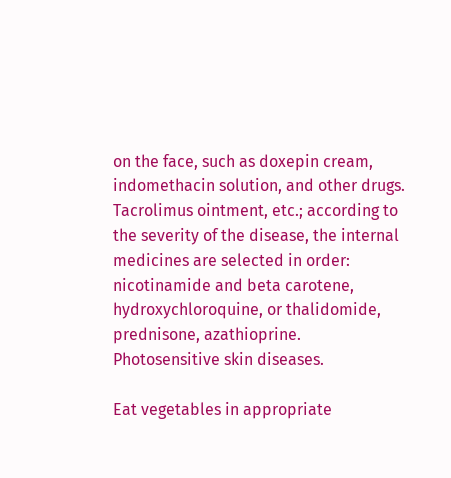on the face, such as doxepin cream, indomethacin solution, and other drugs. Tacrolimus ointment, etc.; according to the severity of the disease, the internal medicines are selected in order: nicotinamide and beta carotene, hydroxychloroquine, or thalidomide, prednisone, azathioprine.
Photosensitive skin diseases.

Eat vegetables in appropriate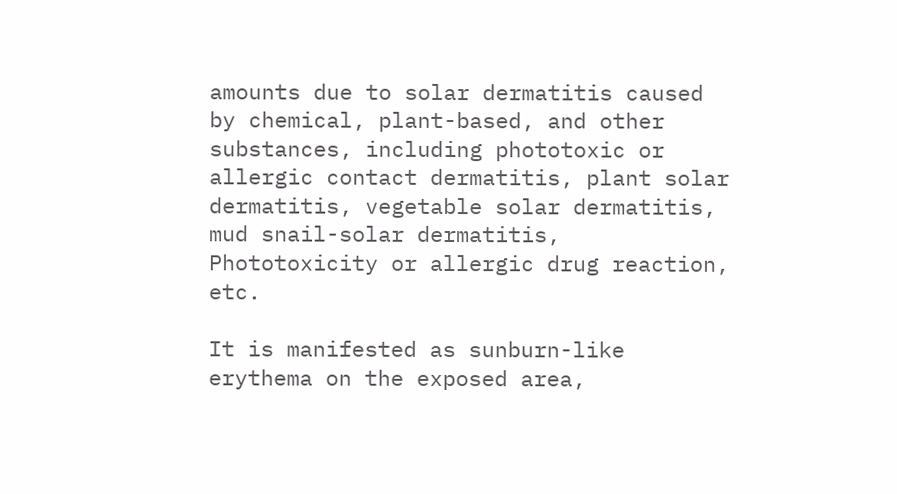amounts due to solar dermatitis caused by chemical, plant-based, and other substances, including phototoxic or allergic contact dermatitis, plant solar dermatitis, vegetable solar dermatitis, mud snail-solar dermatitis, Phototoxicity or allergic drug reaction, etc.

It is manifested as sunburn-like erythema on the exposed area,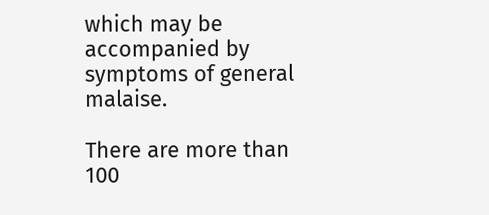which may be accompanied by symptoms of general malaise.

There are more than 100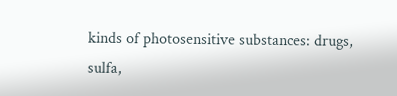kinds of photosensitive substances: drugs, sulfa,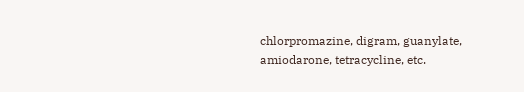chlorpromazine, digram, guanylate, amiodarone, tetracycline, etc.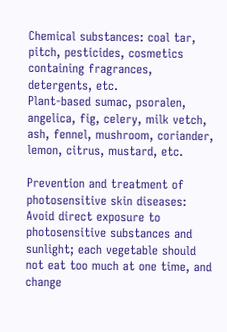Chemical substances: coal tar, pitch, pesticides, cosmetics containing fragrances, detergents, etc.
Plant-based sumac, psoralen, angelica, fig, celery, milk vetch, ash, fennel, mushroom, coriander, lemon, citrus, mustard, etc.

Prevention and treatment of photosensitive skin diseases: Avoid direct exposure to photosensitive substances and sunlight; each vegetable should not eat too much at one time, and change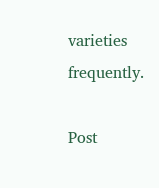varieties frequently.

Post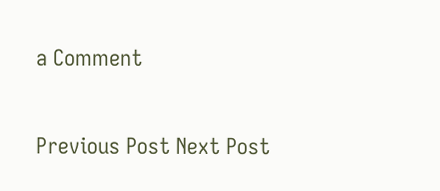a Comment

Previous Post Next Post